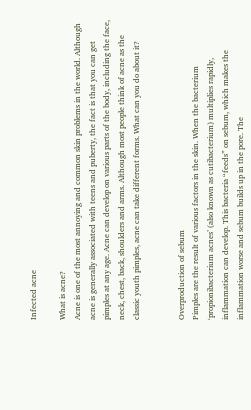Infected acne

What is acne?
Acne is one of the most annoying and common skin problems in the world. Although acne is generally associated with teens and puberty, the fact is that you can get pimples at any age. Acne can develop on various parts of the body, including the face, neck, chest, back, shoulders and arms. Although most people think of acne as the classic youth pimples, acne can take different forms. What can you do about it?


Overproduction of sebum
Pimples are the result of various factors in the skin. When the bacterium ‘propionibacterium acnes’ (also known as cutibacterium) multiplies rapidly, inflammation can develop. This bacteria “feeds” on sebum, which makes the inflammation worse and sebum builds up in the pore. The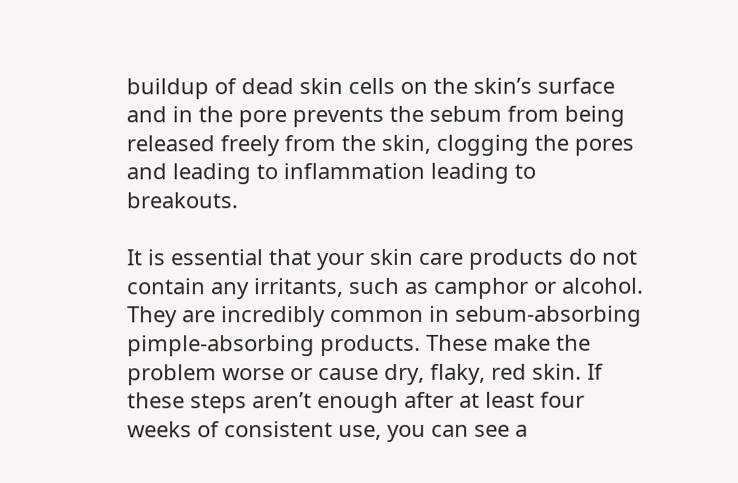buildup of dead skin cells on the skin’s surface and in the pore prevents the sebum from being released freely from the skin, clogging the pores and leading to inflammation leading to breakouts.

It is essential that your skin care products do not contain any irritants, such as camphor or alcohol. They are incredibly common in sebum-absorbing pimple-absorbing products. These make the problem worse or cause dry, flaky, red skin. If these steps aren’t enough after at least four weeks of consistent use, you can see a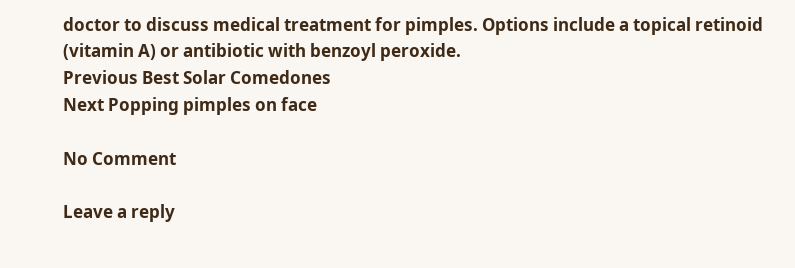doctor to discuss medical treatment for pimples. Options include a topical retinoid (vitamin A) or antibiotic with benzoyl peroxide.
Previous Best Solar Comedones
Next Popping pimples on face

No Comment

Leave a reply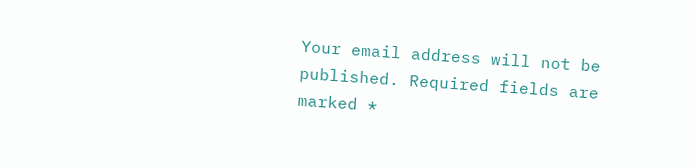Your email address will not be published. Required fields are marked *